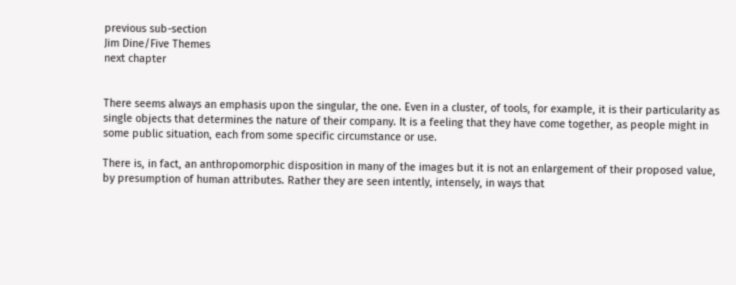previous sub-section
Jim Dine/Five Themes
next chapter


There seems always an emphasis upon the singular, the one. Even in a cluster, of tools, for example, it is their particularity as single objects that determines the nature of their company. It is a feeling that they have come together, as people might in some public situation, each from some specific circumstance or use.

There is, in fact, an anthropomorphic disposition in many of the images but it is not an enlargement of their proposed value, by presumption of human attributes. Rather they are seen intently, intensely, in ways that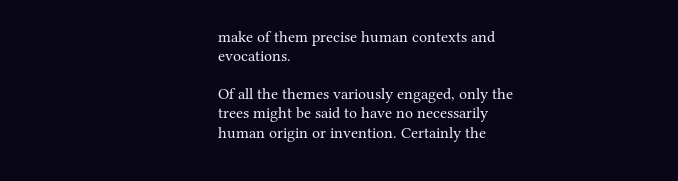make of them precise human contexts and evocations.

Of all the themes variously engaged, only the trees might be said to have no necessarily human origin or invention. Certainly the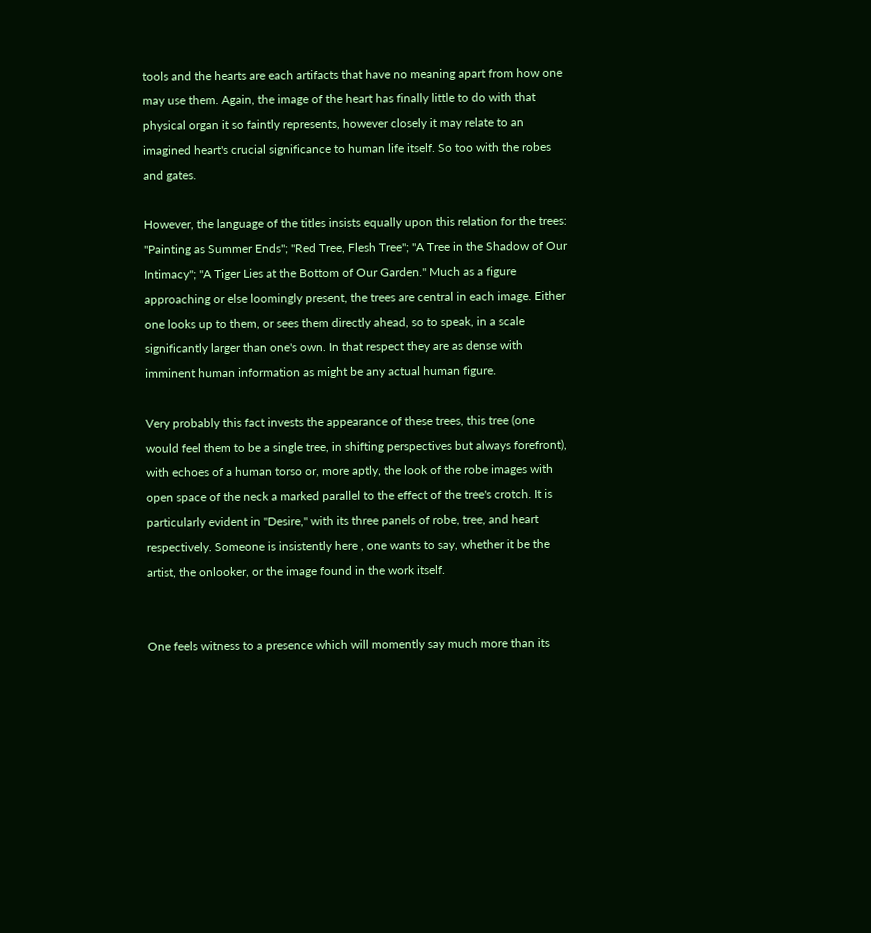tools and the hearts are each artifacts that have no meaning apart from how one may use them. Again, the image of the heart has finally little to do with that physical organ it so faintly represents, however closely it may relate to an imagined heart's crucial significance to human life itself. So too with the robes and gates.

However, the language of the titles insists equally upon this relation for the trees: "Painting as Summer Ends"; "Red Tree, Flesh Tree"; "A Tree in the Shadow of Our Intimacy"; "A Tiger Lies at the Bottom of Our Garden." Much as a figure approaching or else loomingly present, the trees are central in each image. Either one looks up to them, or sees them directly ahead, so to speak, in a scale significantly larger than one's own. In that respect they are as dense with imminent human information as might be any actual human figure.

Very probably this fact invests the appearance of these trees, this tree (one would feel them to be a single tree, in shifting perspectives but always forefront), with echoes of a human torso or, more aptly, the look of the robe images with open space of the neck a marked parallel to the effect of the tree's crotch. It is particularly evident in "Desire," with its three panels of robe, tree, and heart respectively. Someone is insistently here , one wants to say, whether it be the artist, the onlooker, or the image found in the work itself.


One feels witness to a presence which will momently say much more than its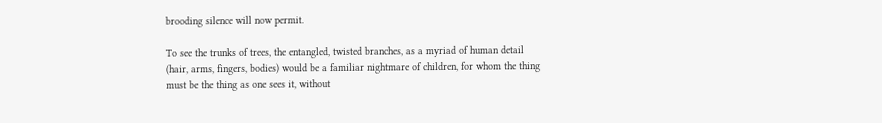brooding silence will now permit.

To see the trunks of trees, the entangled, twisted branches, as a myriad of human detail (hair, arms, fingers, bodies) would be a familiar nightmare of children, for whom the thing must be the thing as one sees it, without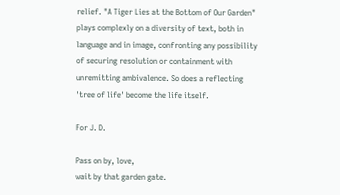relief. "A Tiger Lies at the Bottom of Our Garden" plays complexly on a diversity of text, both in language and in image, confronting any possibility of securing resolution or containment with unremitting ambivalence. So does a reflecting 'tree of life' become the life itself.

For J. D.

Pass on by, love,
wait by that garden gate.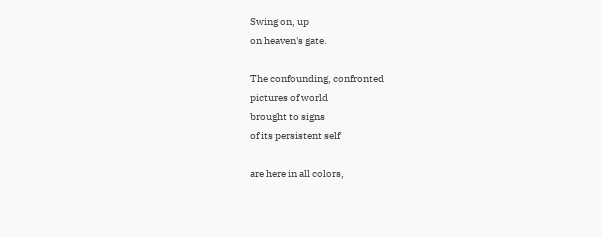Swing on, up
on heaven's gate.

The confounding, confronted
pictures of world
brought to signs
of its persistent self

are here in all colors,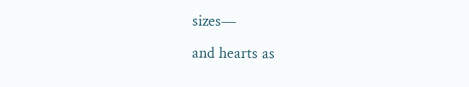sizes—
and hearts as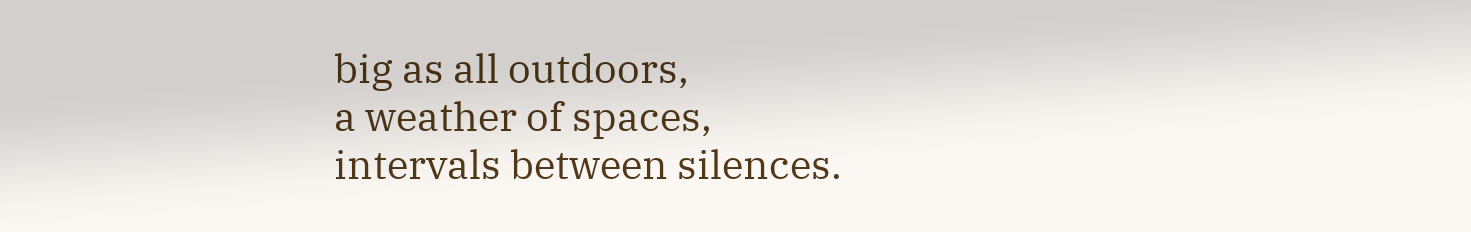big as all outdoors,
a weather of spaces,
intervals between silences.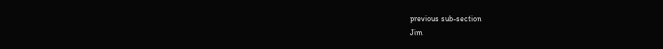previous sub-section
Jim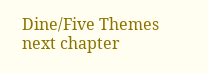Dine/Five Themes
next chapter